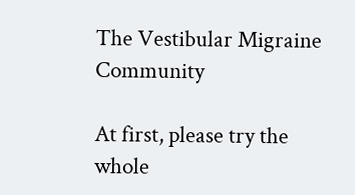The Vestibular Migraine Community

At first, please try the whole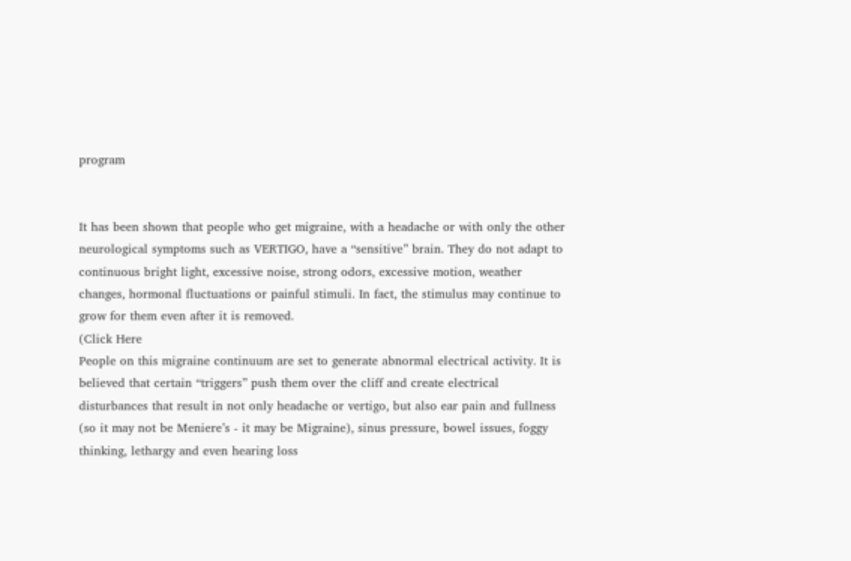program


It has been shown that people who get migraine, with a headache or with only the other neurological symptoms such as VERTIGO, have a “sensitive” brain. They do not adapt to continuous bright light, excessive noise, strong odors, excessive motion, weather changes, hormonal fluctuations or painful stimuli. In fact, the stimulus may continue to grow for them even after it is removed.
(Click Here
People on this migraine continuum are set to generate abnormal electrical activity. It is believed that certain “triggers” push them over the cliff and create electrical disturbances that result in not only headache or vertigo, but also ear pain and fullness (so it may not be Meniere’s - it may be Migraine), sinus pressure, bowel issues, foggy thinking, lethargy and even hearing loss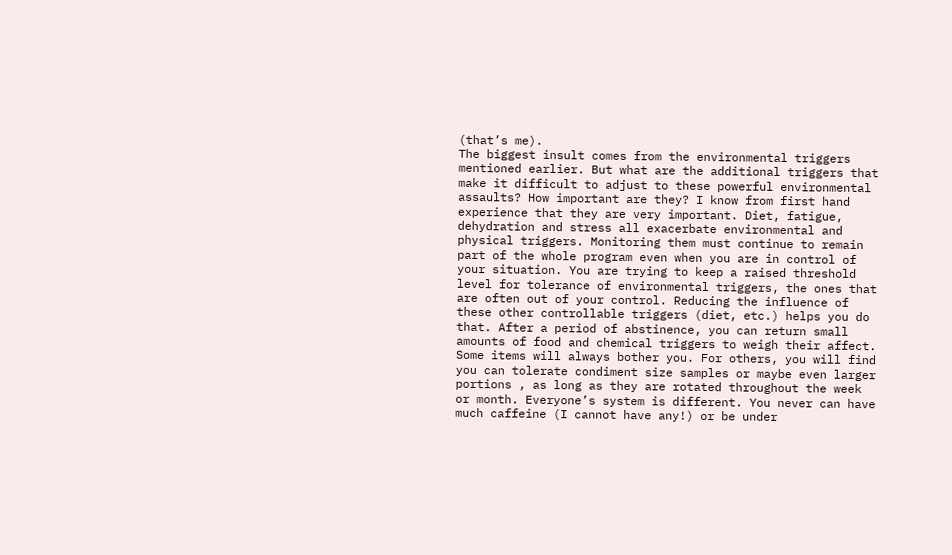(that’s me).
The biggest insult comes from the environmental triggers mentioned earlier. But what are the additional triggers that make it difficult to adjust to these powerful environmental assaults? How important are they? I know from first hand experience that they are very important. Diet, fatigue, dehydration and stress all exacerbate environmental and physical triggers. Monitoring them must continue to remain part of the whole program even when you are in control of your situation. You are trying to keep a raised threshold level for tolerance of environmental triggers, the ones that are often out of your control. Reducing the influence of these other controllable triggers (diet, etc.) helps you do that. After a period of abstinence, you can return small amounts of food and chemical triggers to weigh their affect. Some items will always bother you. For others, you will find you can tolerate condiment size samples or maybe even larger portions , as long as they are rotated throughout the week or month. Everyone’s system is different. You never can have much caffeine (I cannot have any!) or be under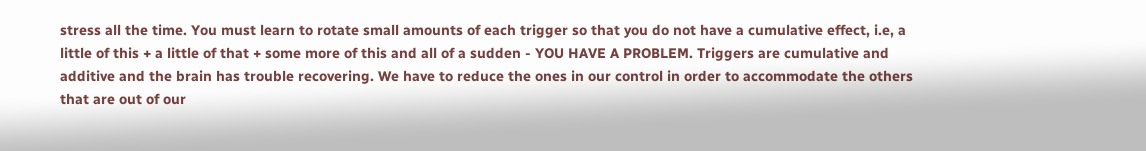stress all the time. You must learn to rotate small amounts of each trigger so that you do not have a cumulative effect, i.e, a little of this + a little of that + some more of this and all of a sudden - YOU HAVE A PROBLEM. Triggers are cumulative and additive and the brain has trouble recovering. We have to reduce the ones in our control in order to accommodate the others that are out of our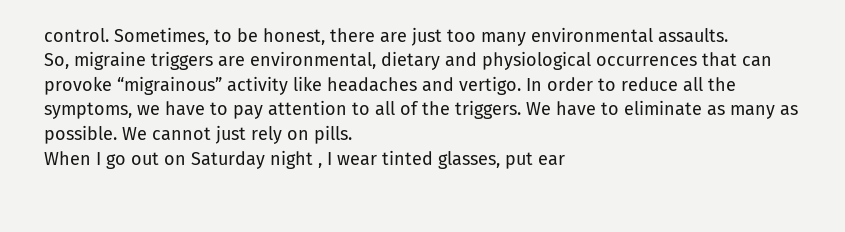control. Sometimes, to be honest, there are just too many environmental assaults.
So, migraine triggers are environmental, dietary and physiological occurrences that can provoke “migrainous” activity like headaches and vertigo. In order to reduce all the symptoms, we have to pay attention to all of the triggers. We have to eliminate as many as possible. We cannot just rely on pills.
When I go out on Saturday night , I wear tinted glasses, put ear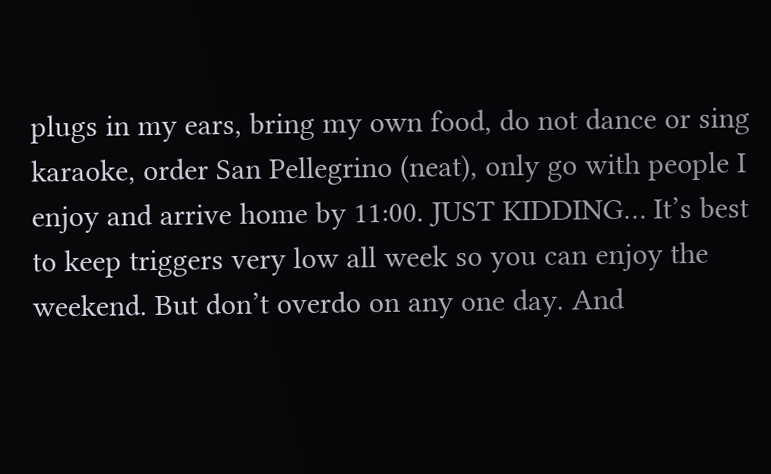plugs in my ears, bring my own food, do not dance or sing karaoke, order San Pellegrino (neat), only go with people I enjoy and arrive home by 11:00. JUST KIDDING… It’s best to keep triggers very low all week so you can enjoy the weekend. But don’t overdo on any one day. And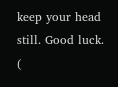keep your head still. Good luck. (